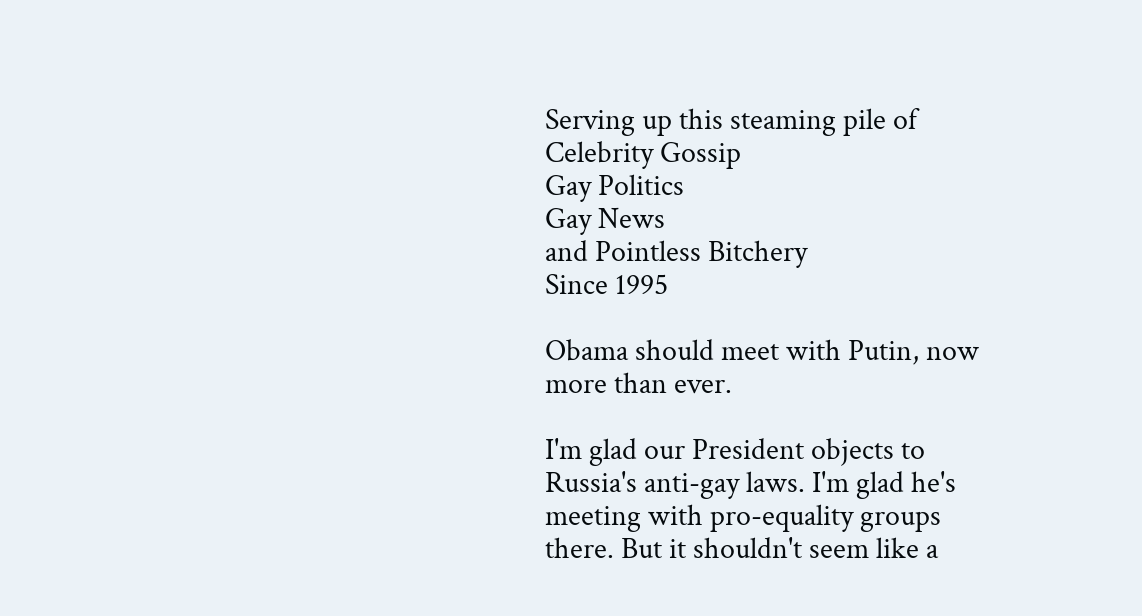Serving up this steaming pile of
Celebrity Gossip
Gay Politics
Gay News
and Pointless Bitchery
Since 1995

Obama should meet with Putin, now more than ever.

I'm glad our President objects to Russia's anti-gay laws. I'm glad he's meeting with pro-equality groups there. But it shouldn't seem like a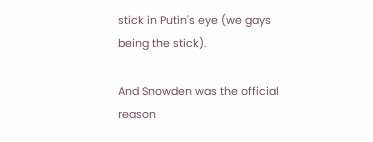stick in Putin's eye (we gays being the stick).

And Snowden was the official reason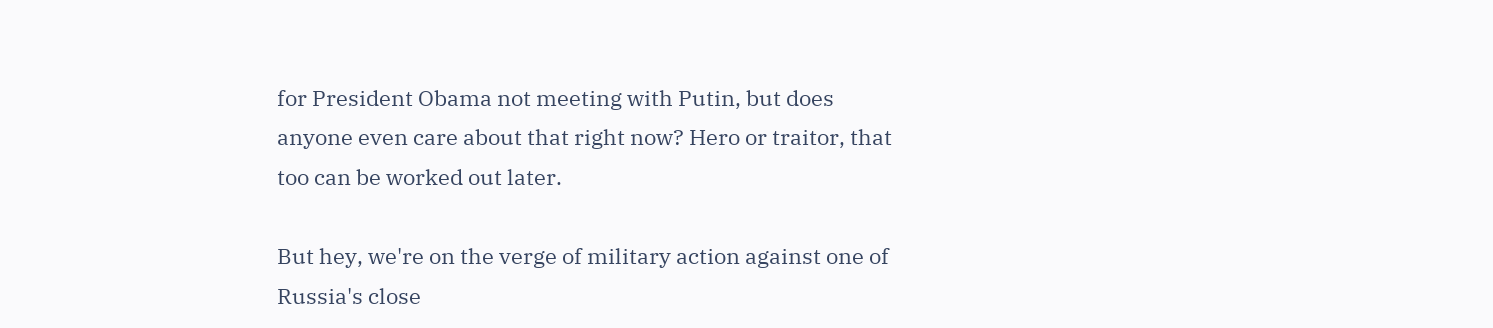for President Obama not meeting with Putin, but does anyone even care about that right now? Hero or traitor, that too can be worked out later.

But hey, we're on the verge of military action against one of Russia's close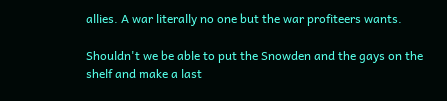allies. A war literally no one but the war profiteers wants.

Shouldn't we be able to put the Snowden and the gays on the shelf and make a last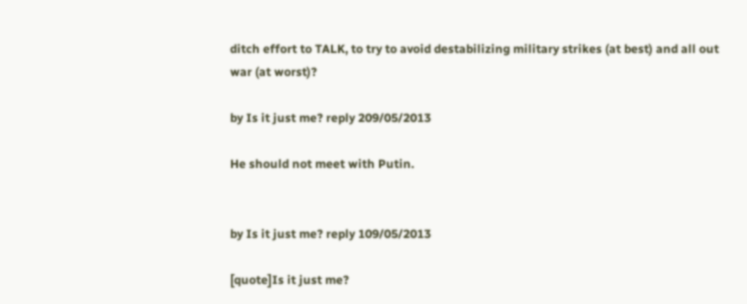ditch effort to TALK, to try to avoid destabilizing military strikes (at best) and all out war (at worst)?

by Is it just me? reply 209/05/2013

He should not meet with Putin.


by Is it just me? reply 109/05/2013

[quote]Is it just me?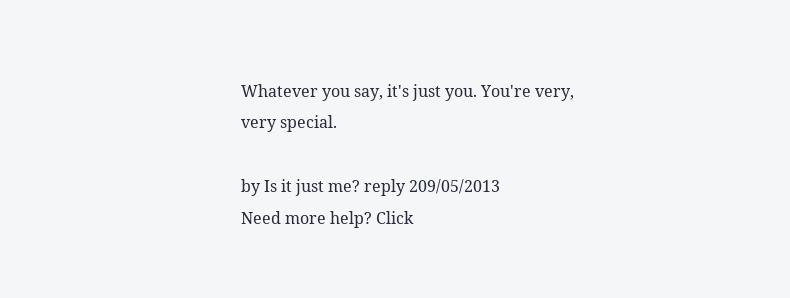Whatever you say, it's just you. You're very, very special.

by Is it just me? reply 209/05/2013
Need more help? Click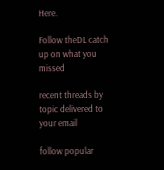Here.

Follow theDL catch up on what you missed

recent threads by topic delivered to your email

follow popular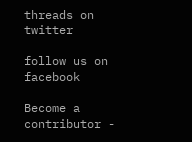threads on twitter

follow us on facebook

Become a contributor -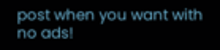post when you want with no ads!